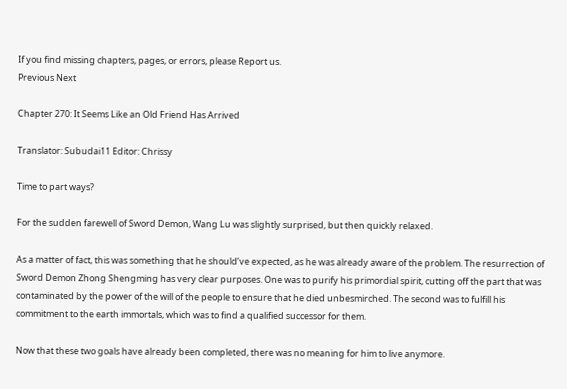If you find missing chapters, pages, or errors, please Report us.
Previous Next

Chapter 270: It Seems Like an Old Friend Has Arrived

Translator: Subudai11 Editor: Chrissy

Time to part ways?

For the sudden farewell of Sword Demon, Wang Lu was slightly surprised, but then quickly relaxed.

As a matter of fact, this was something that he should’ve expected, as he was already aware of the problem. The resurrection of Sword Demon Zhong Shengming has very clear purposes. One was to purify his primordial spirit, cutting off the part that was contaminated by the power of the will of the people to ensure that he died unbesmirched. The second was to fulfill his commitment to the earth immortals, which was to find a qualified successor for them.

Now that these two goals have already been completed, there was no meaning for him to live anymore.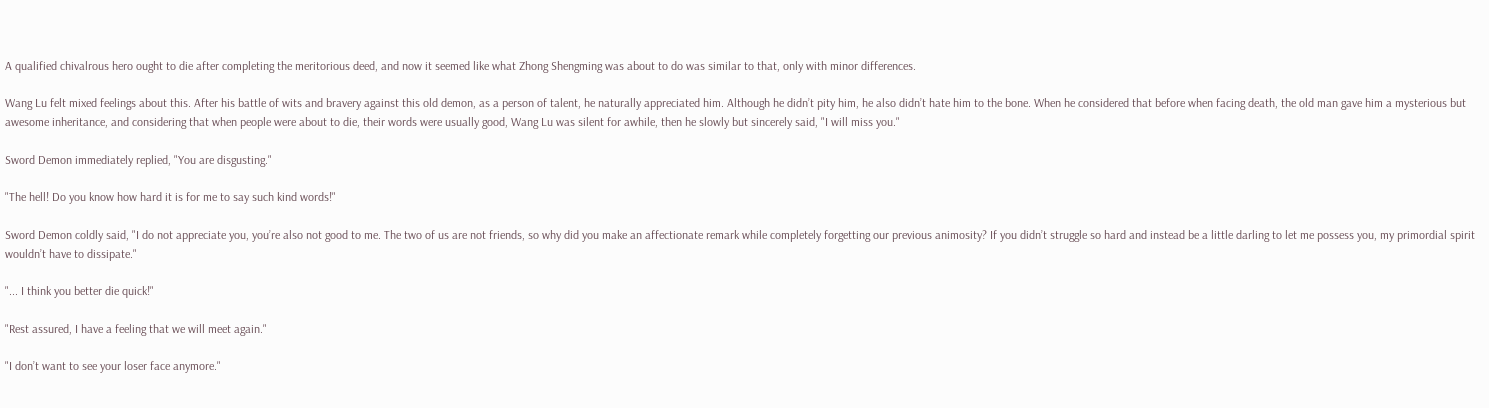A qualified chivalrous hero ought to die after completing the meritorious deed, and now it seemed like what Zhong Shengming was about to do was similar to that, only with minor differences.

Wang Lu felt mixed feelings about this. After his battle of wits and bravery against this old demon, as a person of talent, he naturally appreciated him. Although he didn’t pity him, he also didn’t hate him to the bone. When he considered that before when facing death, the old man gave him a mysterious but awesome inheritance, and considering that when people were about to die, their words were usually good, Wang Lu was silent for awhile, then he slowly but sincerely said, "I will miss you."

Sword Demon immediately replied, "You are disgusting."

"The hell! Do you know how hard it is for me to say such kind words!"

Sword Demon coldly said, "I do not appreciate you, you’re also not good to me. The two of us are not friends, so why did you make an affectionate remark while completely forgetting our previous animosity? If you didn’t struggle so hard and instead be a little darling to let me possess you, my primordial spirit wouldn’t have to dissipate."

"... I think you better die quick!"

"Rest assured, I have a feeling that we will meet again."

"I don’t want to see your loser face anymore."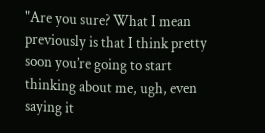"Are you sure? What I mean previously is that I think pretty soon you’re going to start thinking about me, ugh, even saying it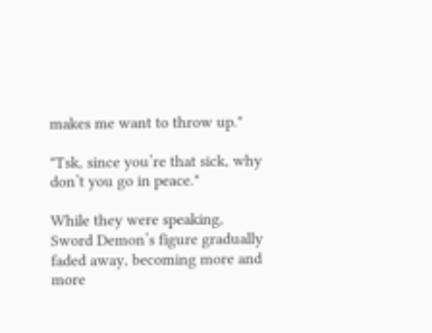makes me want to throw up."

"Tsk, since you’re that sick, why don’t you go in peace."

While they were speaking, Sword Demon’s figure gradually faded away, becoming more and more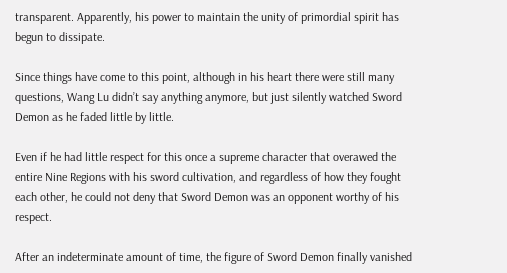transparent. Apparently, his power to maintain the unity of primordial spirit has begun to dissipate.

Since things have come to this point, although in his heart there were still many questions, Wang Lu didn’t say anything anymore, but just silently watched Sword Demon as he faded little by little.

Even if he had little respect for this once a supreme character that overawed the entire Nine Regions with his sword cultivation, and regardless of how they fought each other, he could not deny that Sword Demon was an opponent worthy of his respect.

After an indeterminate amount of time, the figure of Sword Demon finally vanished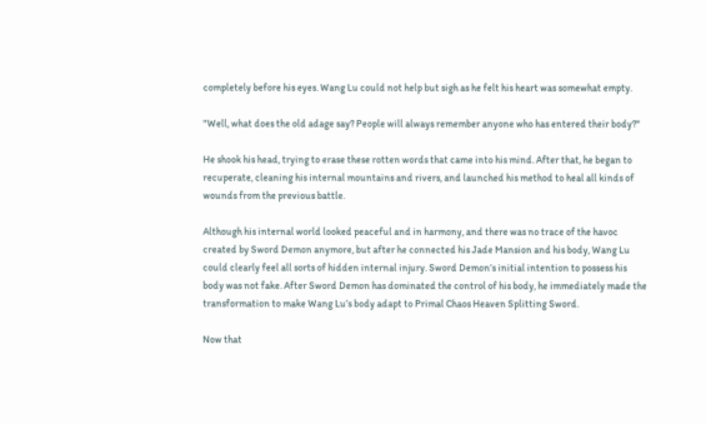completely before his eyes. Wang Lu could not help but sigh as he felt his heart was somewhat empty.

"Well, what does the old adage say? People will always remember anyone who has entered their body?"

He shook his head, trying to erase these rotten words that came into his mind. After that, he began to recuperate, cleaning his internal mountains and rivers, and launched his method to heal all kinds of wounds from the previous battle.

Although his internal world looked peaceful and in harmony, and there was no trace of the havoc created by Sword Demon anymore, but after he connected his Jade Mansion and his body, Wang Lu could clearly feel all sorts of hidden internal injury. Sword Demon’s initial intention to possess his body was not fake. After Sword Demon has dominated the control of his body, he immediately made the transformation to make Wang Lu’s body adapt to Primal Chaos Heaven Splitting Sword.

Now that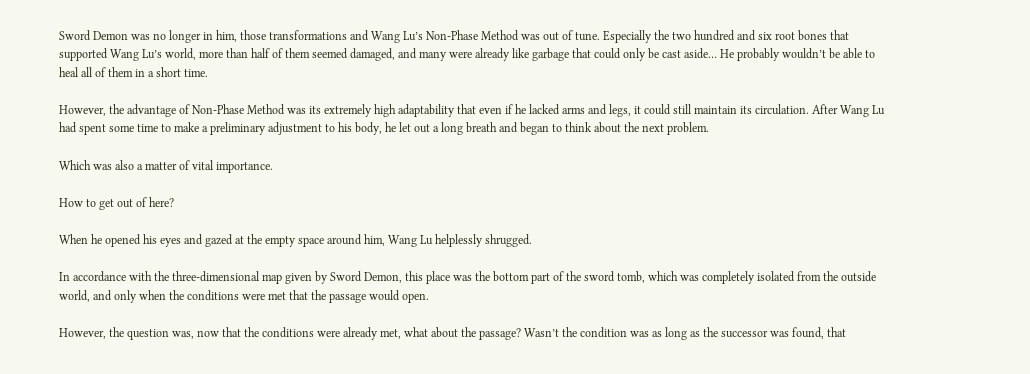Sword Demon was no longer in him, those transformations and Wang Lu’s Non-Phase Method was out of tune. Especially the two hundred and six root bones that supported Wang Lu’s world, more than half of them seemed damaged, and many were already like garbage that could only be cast aside… He probably wouldn’t be able to heal all of them in a short time.

However, the advantage of Non-Phase Method was its extremely high adaptability that even if he lacked arms and legs, it could still maintain its circulation. After Wang Lu had spent some time to make a preliminary adjustment to his body, he let out a long breath and began to think about the next problem.

Which was also a matter of vital importance.

How to get out of here?

When he opened his eyes and gazed at the empty space around him, Wang Lu helplessly shrugged.

In accordance with the three-dimensional map given by Sword Demon, this place was the bottom part of the sword tomb, which was completely isolated from the outside world, and only when the conditions were met that the passage would open.

However, the question was, now that the conditions were already met, what about the passage? Wasn’t the condition was as long as the successor was found, that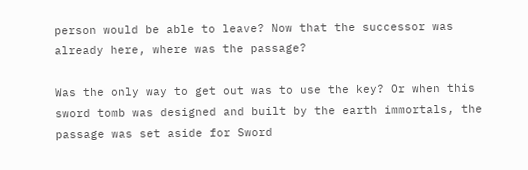person would be able to leave? Now that the successor was already here, where was the passage?

Was the only way to get out was to use the key? Or when this sword tomb was designed and built by the earth immortals, the passage was set aside for Sword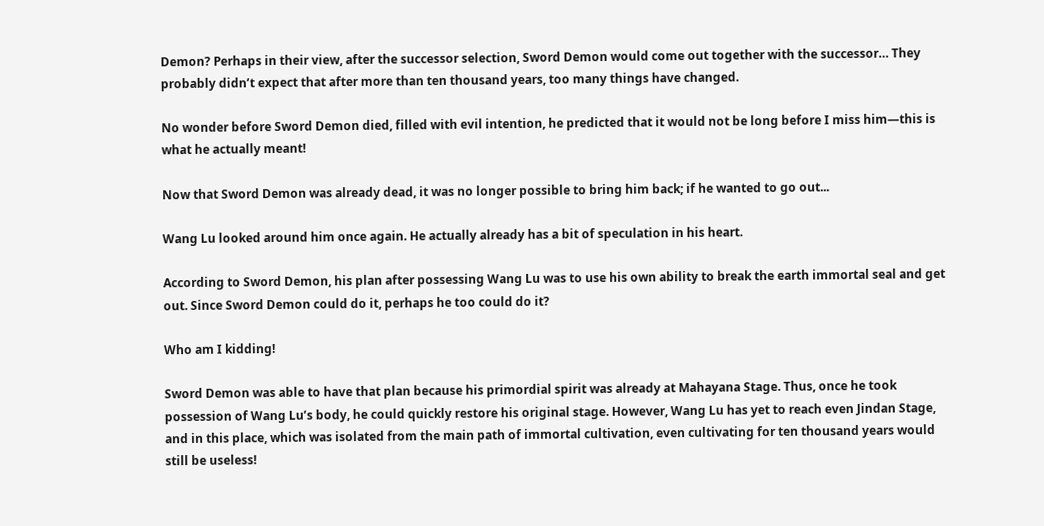Demon? Perhaps in their view, after the successor selection, Sword Demon would come out together with the successor… They probably didn’t expect that after more than ten thousand years, too many things have changed.

No wonder before Sword Demon died, filled with evil intention, he predicted that it would not be long before I miss him—this is what he actually meant!

Now that Sword Demon was already dead, it was no longer possible to bring him back; if he wanted to go out...

Wang Lu looked around him once again. He actually already has a bit of speculation in his heart.

According to Sword Demon, his plan after possessing Wang Lu was to use his own ability to break the earth immortal seal and get out. Since Sword Demon could do it, perhaps he too could do it?

Who am I kidding!

Sword Demon was able to have that plan because his primordial spirit was already at Mahayana Stage. Thus, once he took possession of Wang Lu’s body, he could quickly restore his original stage. However, Wang Lu has yet to reach even Jindan Stage, and in this place, which was isolated from the main path of immortal cultivation, even cultivating for ten thousand years would still be useless!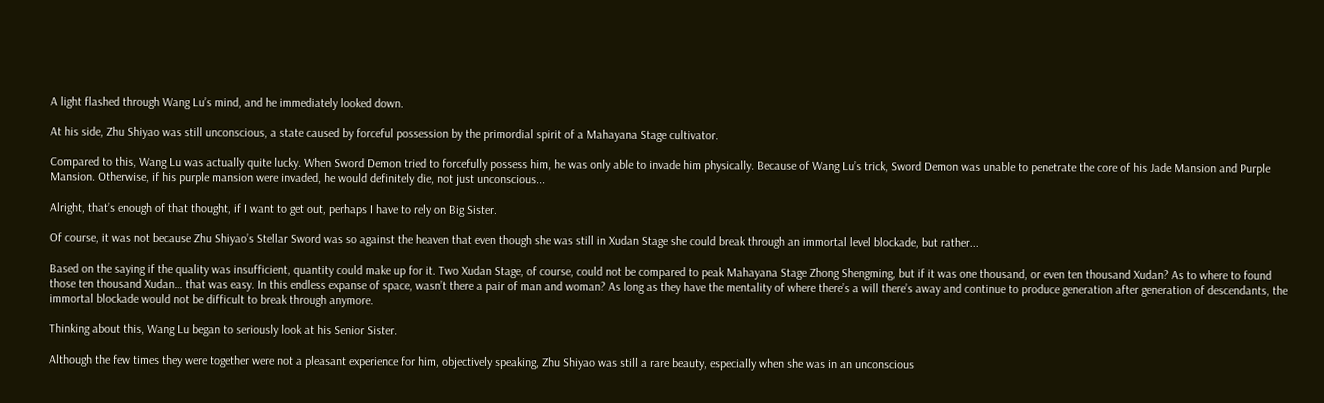A light flashed through Wang Lu’s mind, and he immediately looked down.

At his side, Zhu Shiyao was still unconscious, a state caused by forceful possession by the primordial spirit of a Mahayana Stage cultivator.

Compared to this, Wang Lu was actually quite lucky. When Sword Demon tried to forcefully possess him, he was only able to invade him physically. Because of Wang Lu’s trick, Sword Demon was unable to penetrate the core of his Jade Mansion and Purple Mansion. Otherwise, if his purple mansion were invaded, he would definitely die, not just unconscious...

Alright, that’s enough of that thought, if I want to get out, perhaps I have to rely on Big Sister.

Of course, it was not because Zhu Shiyao’s Stellar Sword was so against the heaven that even though she was still in Xudan Stage she could break through an immortal level blockade, but rather...

Based on the saying if the quality was insufficient, quantity could make up for it. Two Xudan Stage, of course, could not be compared to peak Mahayana Stage Zhong Shengming, but if it was one thousand, or even ten thousand Xudan? As to where to found those ten thousand Xudan… that was easy. In this endless expanse of space, wasn’t there a pair of man and woman? As long as they have the mentality of where there’s a will there’s away and continue to produce generation after generation of descendants, the immortal blockade would not be difficult to break through anymore.

Thinking about this, Wang Lu began to seriously look at his Senior Sister.

Although the few times they were together were not a pleasant experience for him, objectively speaking, Zhu Shiyao was still a rare beauty, especially when she was in an unconscious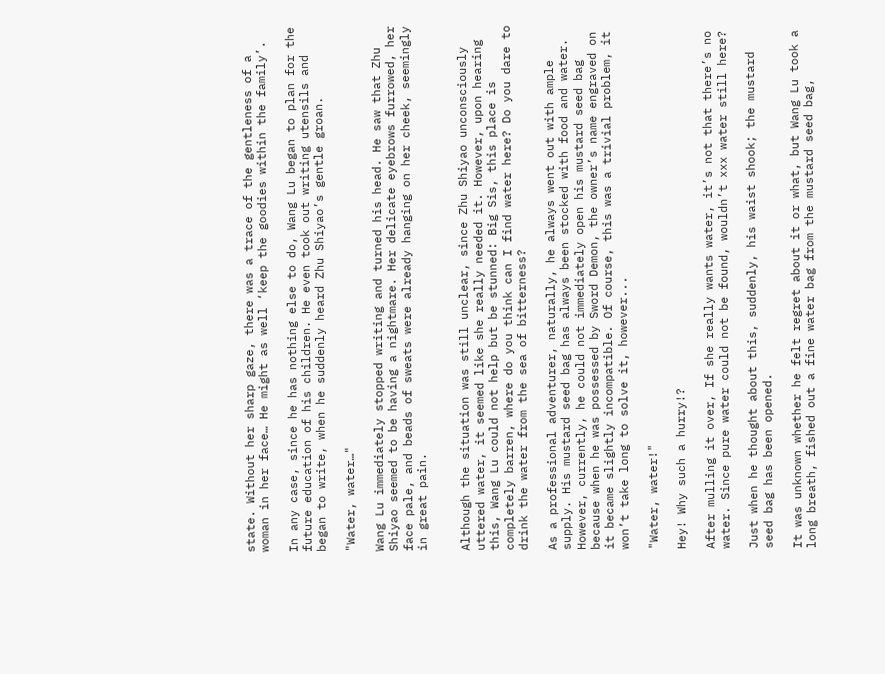state. Without her sharp gaze, there was a trace of the gentleness of a woman in her face… He might as well ‘keep the goodies within the family’.

In any case, since he has nothing else to do, Wang Lu began to plan for the future education of his children. He even took out writing utensils and began to write, when he suddenly heard Zhu Shiyao’s gentle groan.

"Water, water…"

Wang Lu immediately stopped writing and turned his head. He saw that Zhu Shiyao seemed to be having a nightmare. Her delicate eyebrows furrowed, her face pale, and beads of sweats were already hanging on her cheek, seemingly in great pain.


Although the situation was still unclear, since Zhu Shiyao unconsciously uttered water, it seemed like she really needed it. However, upon hearing this, Wang Lu could not help but be stunned: Big Sis, this place is completely barren, where do you think can I find water here? Do you dare to drink the water from the sea of bitterness?

As a professional adventurer, naturally, he always went out with ample supply. His mustard seed bag has always been stocked with food and water. However, currently, he could not immediately open his mustard seed bag because when he was possessed by Sword Demon, the owner’s name engraved on it became slightly incompatible. Of course, this was a trivial problem, it won’t take long to solve it, however...

"Water, water!"

Hey! Why such a hurry!?

After mulling it over, If she really wants water, it’s not that there’s no water. Since pure water could not be found, wouldn’t xxx water still here?

Just when he thought about this, suddenly, his waist shook; the mustard seed bag has been opened.

It was unknown whether he felt regret about it or what, but Wang Lu took a long breath, fished out a fine water bag from the mustard seed bag,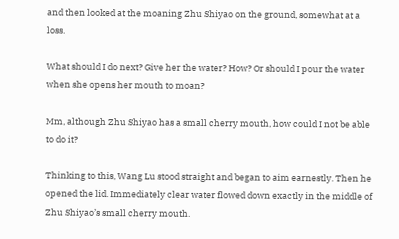and then looked at the moaning Zhu Shiyao on the ground, somewhat at a loss.

What should I do next? Give her the water? How? Or should I pour the water when she opens her mouth to moan?

Mm, although Zhu Shiyao has a small cherry mouth, how could I not be able to do it?

Thinking to this, Wang Lu stood straight and began to aim earnestly. Then he opened the lid. Immediately clear water flowed down exactly in the middle of Zhu Shiyao’s small cherry mouth.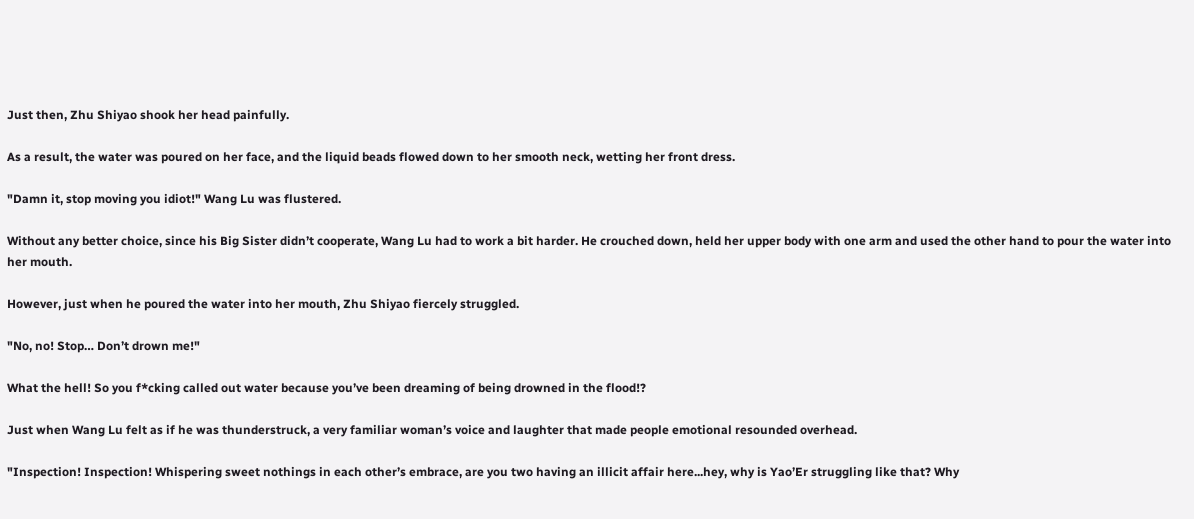Just then, Zhu Shiyao shook her head painfully.

As a result, the water was poured on her face, and the liquid beads flowed down to her smooth neck, wetting her front dress.

"Damn it, stop moving you idiot!" Wang Lu was flustered.

Without any better choice, since his Big Sister didn’t cooperate, Wang Lu had to work a bit harder. He crouched down, held her upper body with one arm and used the other hand to pour the water into her mouth.

However, just when he poured the water into her mouth, Zhu Shiyao fiercely struggled.

"No, no! Stop… Don’t drown me!"

What the hell! So you f*cking called out water because you’ve been dreaming of being drowned in the flood!?

Just when Wang Lu felt as if he was thunderstruck, a very familiar woman’s voice and laughter that made people emotional resounded overhead.

"Inspection! Inspection! Whispering sweet nothings in each other’s embrace, are you two having an illicit affair here...hey, why is Yao’Er struggling like that? Why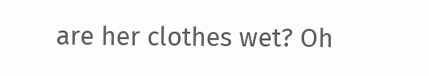are her clothes wet? Oh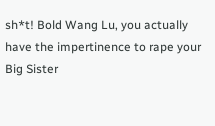sh*t! Bold Wang Lu, you actually have the impertinence to rape your Big Sister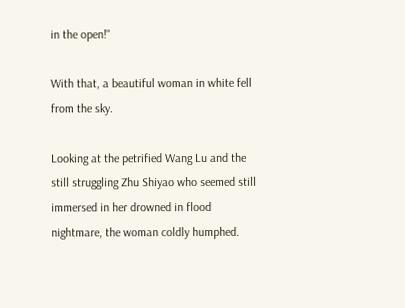in the open!"

With that, a beautiful woman in white fell from the sky.

Looking at the petrified Wang Lu and the still struggling Zhu Shiyao who seemed still immersed in her drowned in flood nightmare, the woman coldly humphed.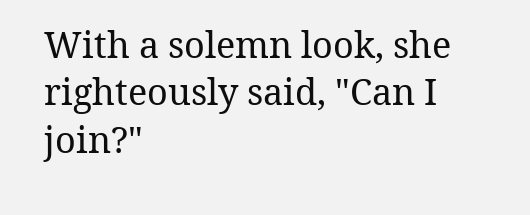With a solemn look, she righteously said, "Can I join?"